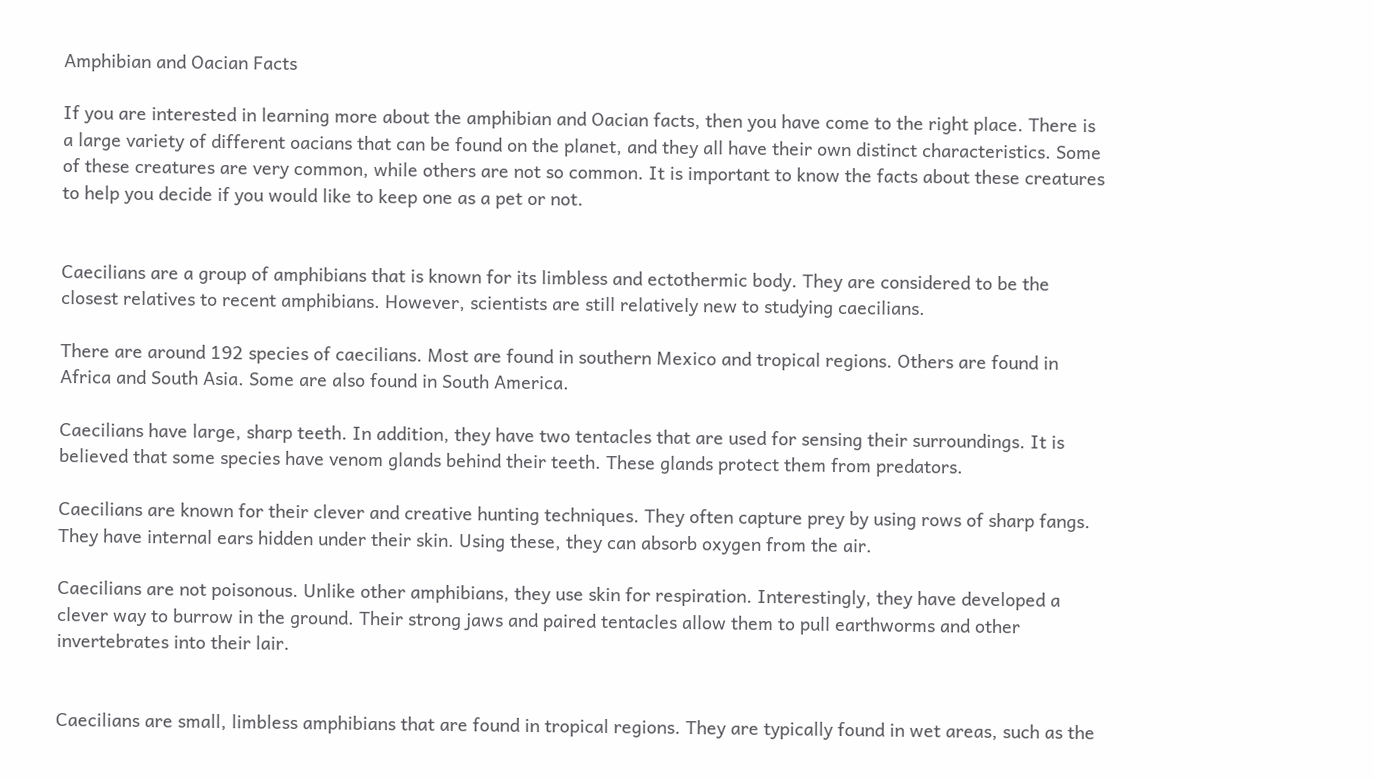Amphibian and Oacian Facts

If you are interested in learning more about the amphibian and Oacian facts, then you have come to the right place. There is a large variety of different oacians that can be found on the planet, and they all have their own distinct characteristics. Some of these creatures are very common, while others are not so common. It is important to know the facts about these creatures to help you decide if you would like to keep one as a pet or not.


Caecilians are a group of amphibians that is known for its limbless and ectothermic body. They are considered to be the closest relatives to recent amphibians. However, scientists are still relatively new to studying caecilians.

There are around 192 species of caecilians. Most are found in southern Mexico and tropical regions. Others are found in Africa and South Asia. Some are also found in South America.

Caecilians have large, sharp teeth. In addition, they have two tentacles that are used for sensing their surroundings. It is believed that some species have venom glands behind their teeth. These glands protect them from predators.

Caecilians are known for their clever and creative hunting techniques. They often capture prey by using rows of sharp fangs. They have internal ears hidden under their skin. Using these, they can absorb oxygen from the air.

Caecilians are not poisonous. Unlike other amphibians, they use skin for respiration. Interestingly, they have developed a clever way to burrow in the ground. Their strong jaws and paired tentacles allow them to pull earthworms and other invertebrates into their lair.


Caecilians are small, limbless amphibians that are found in tropical regions. They are typically found in wet areas, such as the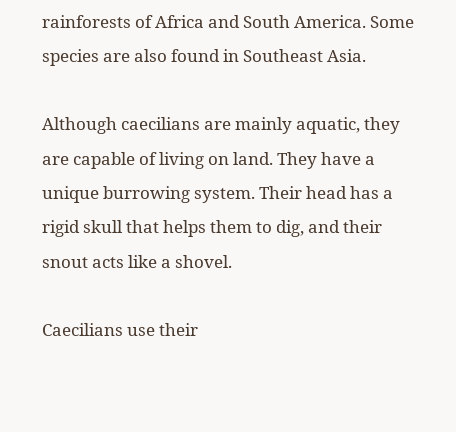rainforests of Africa and South America. Some species are also found in Southeast Asia.

Although caecilians are mainly aquatic, they are capable of living on land. They have a unique burrowing system. Their head has a rigid skull that helps them to dig, and their snout acts like a shovel.

Caecilians use their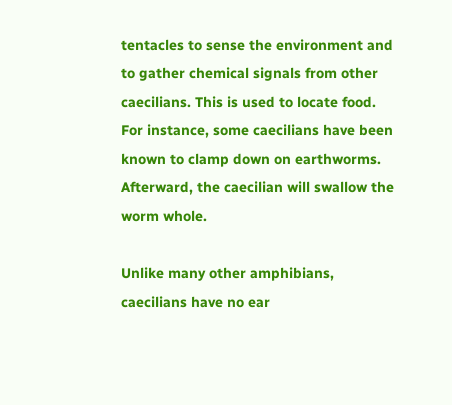tentacles to sense the environment and to gather chemical signals from other caecilians. This is used to locate food. For instance, some caecilians have been known to clamp down on earthworms. Afterward, the caecilian will swallow the worm whole.

Unlike many other amphibians, caecilians have no ear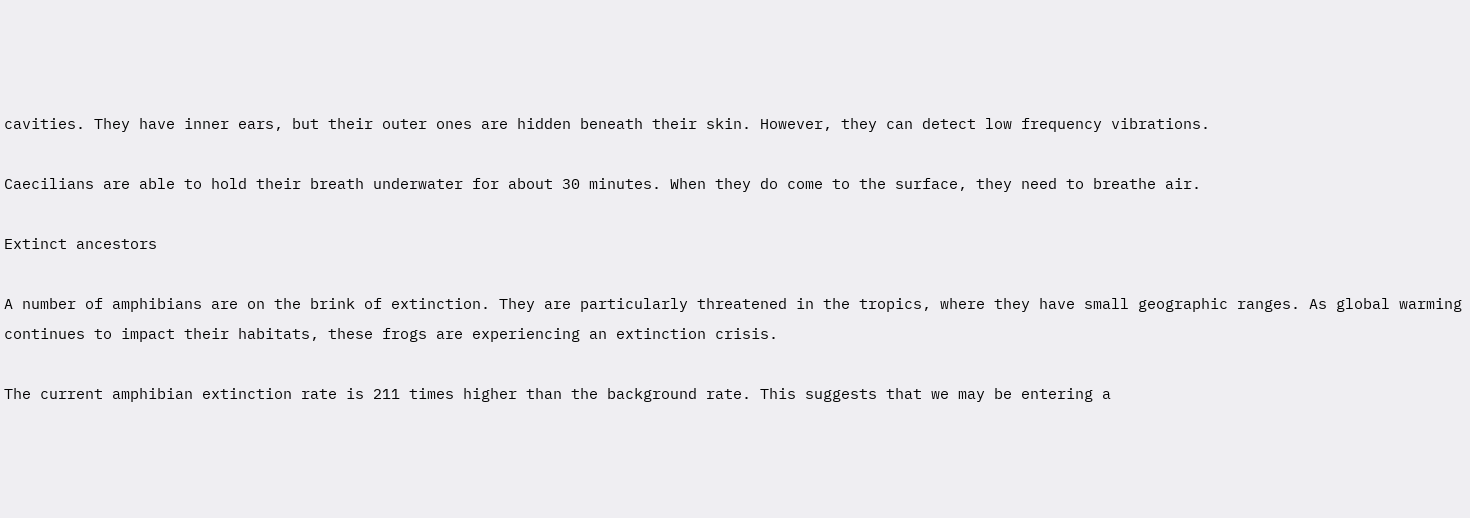cavities. They have inner ears, but their outer ones are hidden beneath their skin. However, they can detect low frequency vibrations.

Caecilians are able to hold their breath underwater for about 30 minutes. When they do come to the surface, they need to breathe air.

Extinct ancestors

A number of amphibians are on the brink of extinction. They are particularly threatened in the tropics, where they have small geographic ranges. As global warming continues to impact their habitats, these frogs are experiencing an extinction crisis.

The current amphibian extinction rate is 211 times higher than the background rate. This suggests that we may be entering a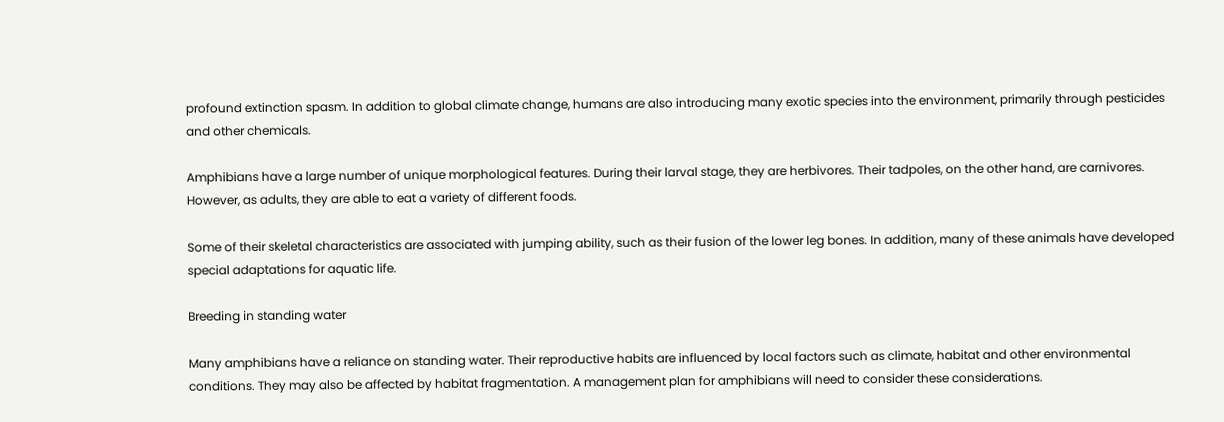profound extinction spasm. In addition to global climate change, humans are also introducing many exotic species into the environment, primarily through pesticides and other chemicals.

Amphibians have a large number of unique morphological features. During their larval stage, they are herbivores. Their tadpoles, on the other hand, are carnivores. However, as adults, they are able to eat a variety of different foods.

Some of their skeletal characteristics are associated with jumping ability, such as their fusion of the lower leg bones. In addition, many of these animals have developed special adaptations for aquatic life.

Breeding in standing water

Many amphibians have a reliance on standing water. Their reproductive habits are influenced by local factors such as climate, habitat and other environmental conditions. They may also be affected by habitat fragmentation. A management plan for amphibians will need to consider these considerations.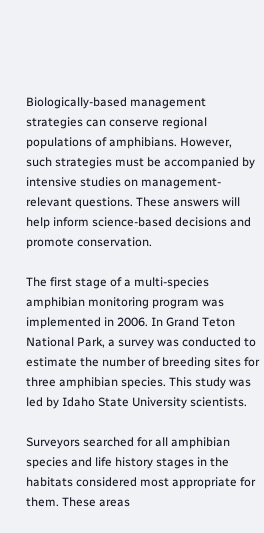Biologically-based management strategies can conserve regional populations of amphibians. However, such strategies must be accompanied by intensive studies on management-relevant questions. These answers will help inform science-based decisions and promote conservation.

The first stage of a multi-species amphibian monitoring program was implemented in 2006. In Grand Teton National Park, a survey was conducted to estimate the number of breeding sites for three amphibian species. This study was led by Idaho State University scientists.

Surveyors searched for all amphibian species and life history stages in the habitats considered most appropriate for them. These areas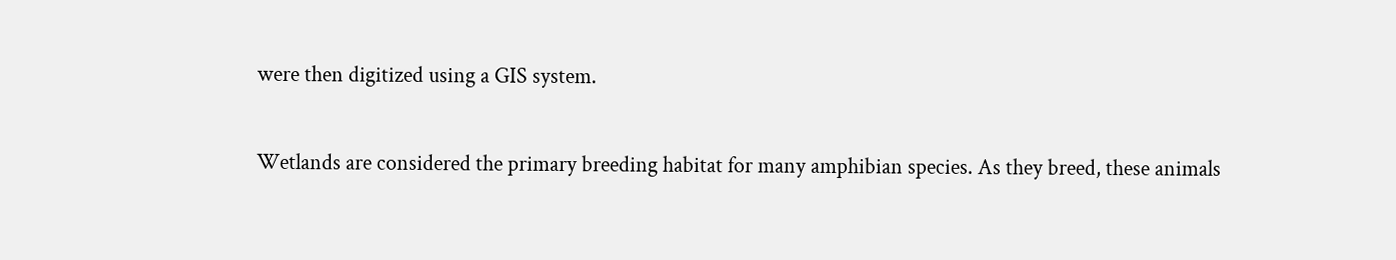were then digitized using a GIS system.

Wetlands are considered the primary breeding habitat for many amphibian species. As they breed, these animals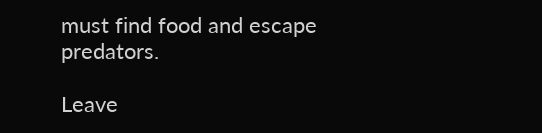must find food and escape predators.

Leave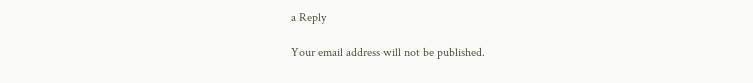a Reply

Your email address will not be published.